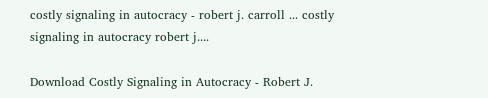costly signaling in autocracy - robert j. carroll ... costly signaling in autocracy robert j....

Download Costly Signaling in Autocracy - Robert J.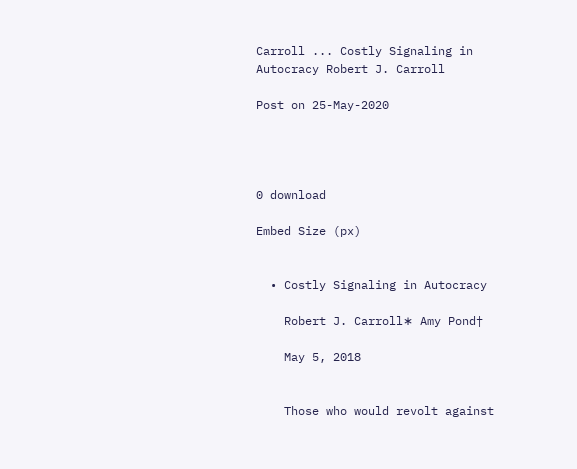Carroll ... Costly Signaling in Autocracy Robert J. Carroll

Post on 25-May-2020




0 download

Embed Size (px)


  • Costly Signaling in Autocracy

    Robert J. Carroll∗ Amy Pond†

    May 5, 2018


    Those who would revolt against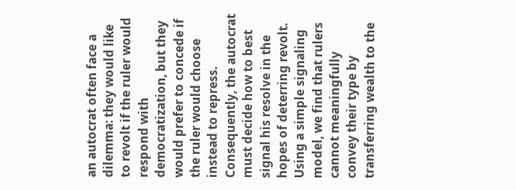an autocrat often face a dilemma: they would like to revolt if the ruler would respond with democratization, but they would prefer to concede if the ruler would choose instead to repress. Consequently, the autocrat must decide how to best signal his resolve in the hopes of deterring revolt. Using a simple signaling model, we find that rulers cannot meaningfully convey their type by transferring wealth to the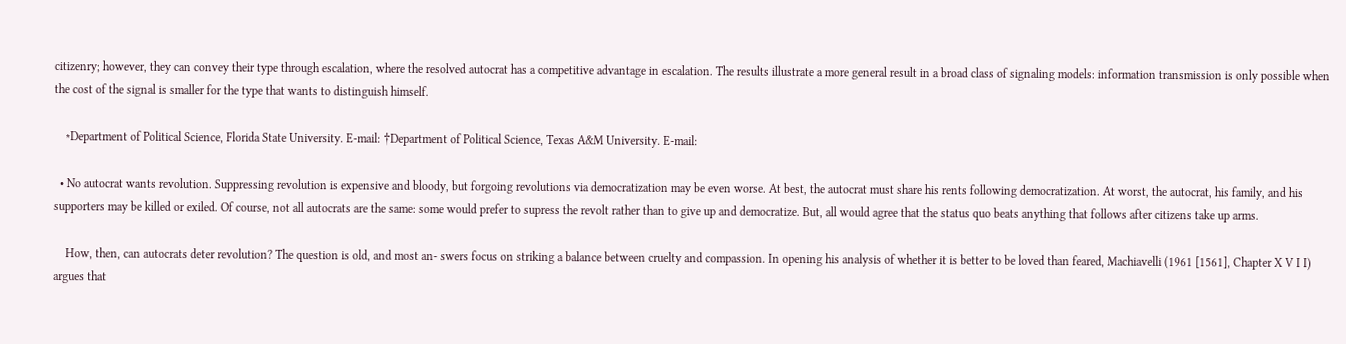citizenry; however, they can convey their type through escalation, where the resolved autocrat has a competitive advantage in escalation. The results illustrate a more general result in a broad class of signaling models: information transmission is only possible when the cost of the signal is smaller for the type that wants to distinguish himself.

    ∗Department of Political Science, Florida State University. E-mail: †Department of Political Science, Texas A&M University. E-mail:

  • No autocrat wants revolution. Suppressing revolution is expensive and bloody, but forgoing revolutions via democratization may be even worse. At best, the autocrat must share his rents following democratization. At worst, the autocrat, his family, and his supporters may be killed or exiled. Of course, not all autocrats are the same: some would prefer to supress the revolt rather than to give up and democratize. But, all would agree that the status quo beats anything that follows after citizens take up arms.

    How, then, can autocrats deter revolution? The question is old, and most an- swers focus on striking a balance between cruelty and compassion. In opening his analysis of whether it is better to be loved than feared, Machiavelli (1961 [1561], Chapter X V I I) argues that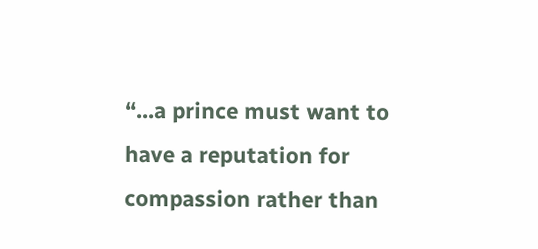“...a prince must want to have a reputation for compassion rather than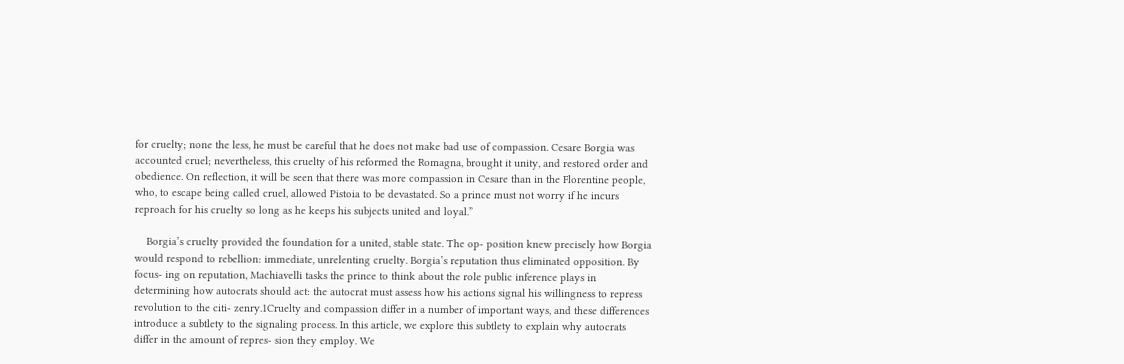for cruelty; none the less, he must be careful that he does not make bad use of compassion. Cesare Borgia was accounted cruel; nevertheless, this cruelty of his reformed the Romagna, brought it unity, and restored order and obedience. On reflection, it will be seen that there was more compassion in Cesare than in the Florentine people, who, to escape being called cruel, allowed Pistoia to be devastated. So a prince must not worry if he incurs reproach for his cruelty so long as he keeps his subjects united and loyal.”

    Borgia’s cruelty provided the foundation for a united, stable state. The op- position knew precisely how Borgia would respond to rebellion: immediate, unrelenting cruelty. Borgia’s reputation thus eliminated opposition. By focus- ing on reputation, Machiavelli tasks the prince to think about the role public inference plays in determining how autocrats should act: the autocrat must assess how his actions signal his willingness to repress revolution to the citi- zenry.1Cruelty and compassion differ in a number of important ways, and these differences introduce a subtlety to the signaling process. In this article, we explore this subtlety to explain why autocrats differ in the amount of repres- sion they employ. We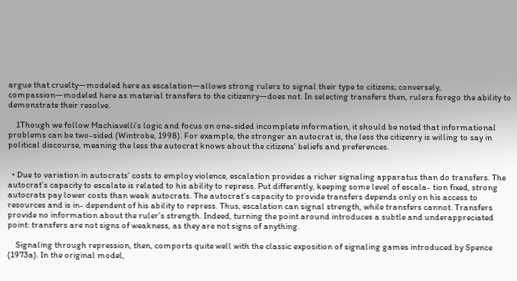argue that cruelty—modeled here as escalation—allows strong rulers to signal their type to citizens; conversely, compassion—modeled here as material transfers to the citizenry—does not. In selecting transfers then, rulers forego the ability to demonstrate their resolve.

    1Though we follow Machiavelli’s logic and focus on one-sided incomplete information, it should be noted that informational problems can be two-sided (Wintrobe, 1998). For example, the stronger an autocrat is, the less the citizenry is willing to say in political discourse, meaning the less the autocrat knows about the citizens’ beliefs and preferences.


  • Due to variation in autocrats’ costs to employ violence, escalation provides a richer signaling apparatus than do transfers. The autocrat’s capacity to escalate is related to his ability to repress. Put differently, keeping some level of escala- tion fixed, strong autocrats pay lower costs than weak autocrats. The autocrat’s capacity to provide transfers depends only on his access to resources and is in- dependent of his ability to repress. Thus, escalation can signal strength, while transfers cannot. Transfers provide no information about the ruler’s strength. Indeed, turning the point around introduces a subtle and underappreciated point: transfers are not signs of weakness, as they are not signs of anything.

    Signaling through repression, then, comports quite well with the classic exposition of signaling games introduced by Spence (1973a). In the original model,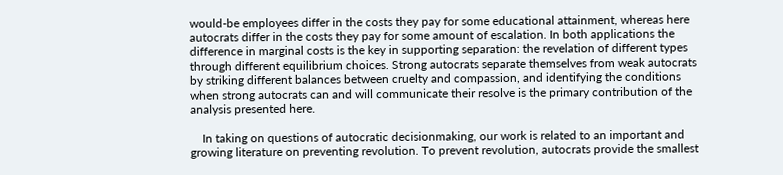would-be employees differ in the costs they pay for some educational attainment, whereas here autocrats differ in the costs they pay for some amount of escalation. In both applications the difference in marginal costs is the key in supporting separation: the revelation of different types through different equilibrium choices. Strong autocrats separate themselves from weak autocrats by striking different balances between cruelty and compassion, and identifying the conditions when strong autocrats can and will communicate their resolve is the primary contribution of the analysis presented here.

    In taking on questions of autocratic decisionmaking, our work is related to an important and growing literature on preventing revolution. To prevent revolution, autocrats provide the smallest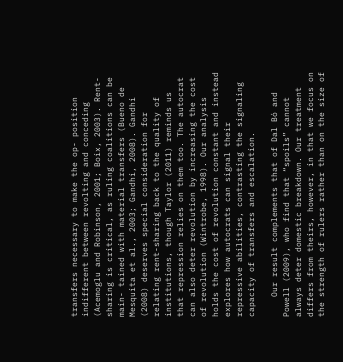transfers necessary to make the op- position indifferent between revolting and conceding (Acemoglu and Robinson, 2001; Boix, 2003). Rent-sharing is critical, as ruling coalitions can be main- tained with material transfers (Bueno de Mesquita et al., 2003; Gandhi, 2008). Gandhi (2008) deserves special consideration for relating rent-sharing back to the quality of institutions, though Taylor (2011) reminds us that repression relies on them too. The autocrat can also deter revolution by increasing the cost of revolution (Wintrobe, 1998). Our analysis holds the cost of revolution constant and instead explores how autocrats can signal their repressive abilities, contrasting the signaling capacity of transfers and escalation.

    Our result complements that of Dal Bó and Powell (2009), who find that “spoils” cannot always deter domestic breakdown. Our treatment differs from theirs, however, in that we focus on the strength of rulers rather than on the size of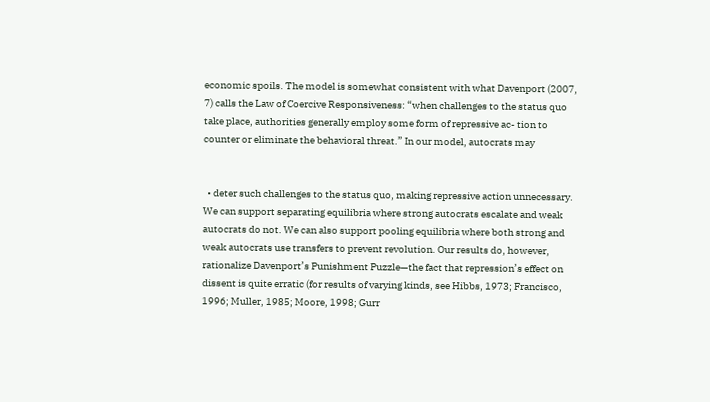economic spoils. The model is somewhat consistent with what Davenport (2007, 7) calls the Law of Coercive Responsiveness: “when challenges to the status quo take place, authorities generally employ some form of repressive ac- tion to counter or eliminate the behavioral threat.” In our model, autocrats may


  • deter such challenges to the status quo, making repressive action unnecessary. We can support separating equilibria where strong autocrats escalate and weak autocrats do not. We can also support pooling equilibria where both strong and weak autocrats use transfers to prevent revolution. Our results do, however, rationalize Davenport’s Punishment Puzzle—the fact that repression’s effect on dissent is quite erratic (for results of varying kinds, see Hibbs, 1973; Francisco, 1996; Muller, 1985; Moore, 1998; Gurr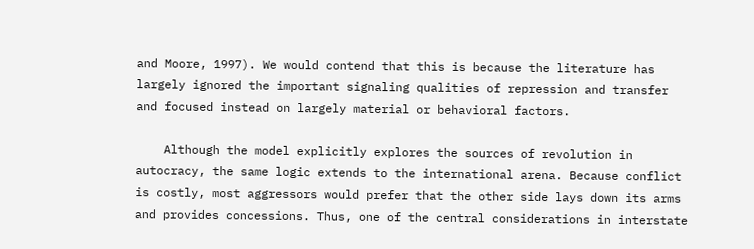and Moore, 1997). We would contend that this is because the literature has largely ignored the important signaling qualities of repression and transfer and focused instead on largely material or behavioral factors.

    Although the model explicitly explores the sources of revolution in autocracy, the same logic extends to the international arena. Because conflict is costly, most aggressors would prefer that the other side lays down its arms and provides concessions. Thus, one of the central considerations in interstate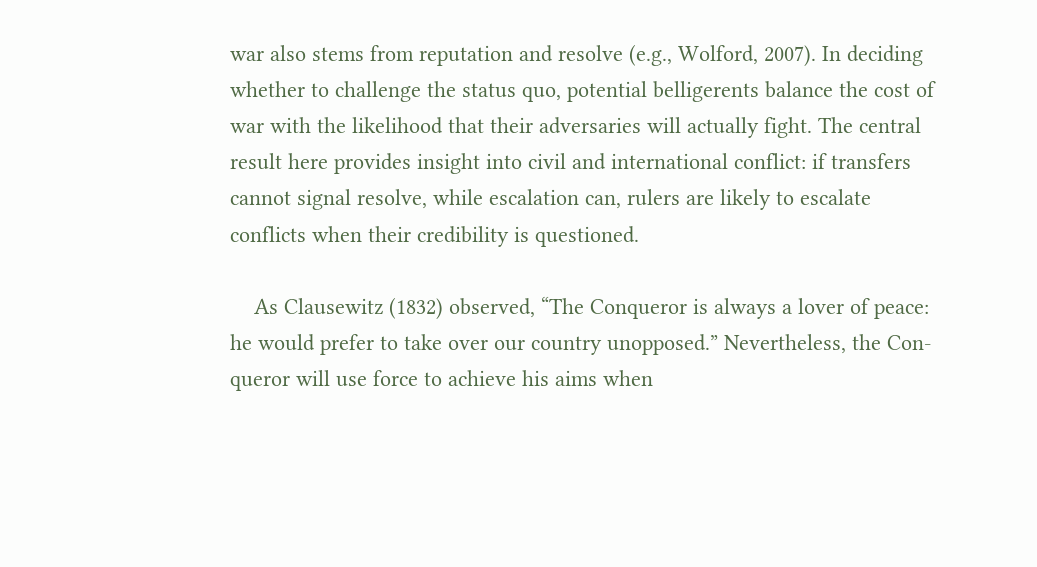war also stems from reputation and resolve (e.g., Wolford, 2007). In deciding whether to challenge the status quo, potential belligerents balance the cost of war with the likelihood that their adversaries will actually fight. The central result here provides insight into civil and international conflict: if transfers cannot signal resolve, while escalation can, rulers are likely to escalate conflicts when their credibility is questioned.

    As Clausewitz (1832) observed, “The Conqueror is always a lover of peace: he would prefer to take over our country unopposed.” Nevertheless, the Con- queror will use force to achieve his aims when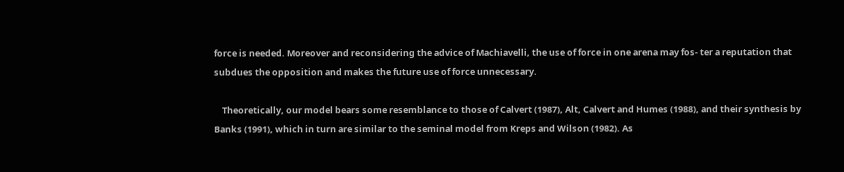force is needed. Moreover and reconsidering the advice of Machiavelli, the use of force in one arena may fos- ter a reputation that subdues the opposition and makes the future use of force unnecessary.

    Theoretically, our model bears some resemblance to those of Calvert (1987), Alt, Calvert and Humes (1988), and their synthesis by Banks (1991), which in turn are similar to the seminal model from Kreps and Wilson (1982). As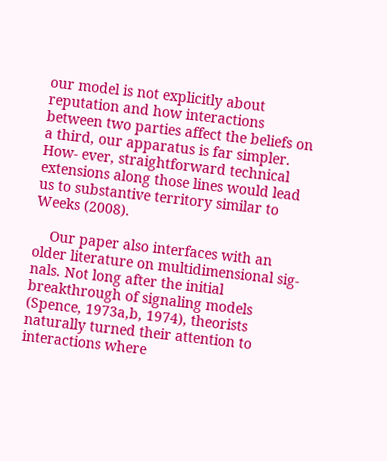our model is not explicitly about reputation and how interactions between two parties affect the beliefs on a third, our apparatus is far simpler. How- ever, straightforward technical extensions along those lines would lead us to substantive territory similar to Weeks (2008).

    Our paper also interfaces with an older literature on multidimensional sig- nals. Not long after the initial breakthrough of signaling models (Spence, 1973a,b, 1974), theorists naturally turned their attention to interactions where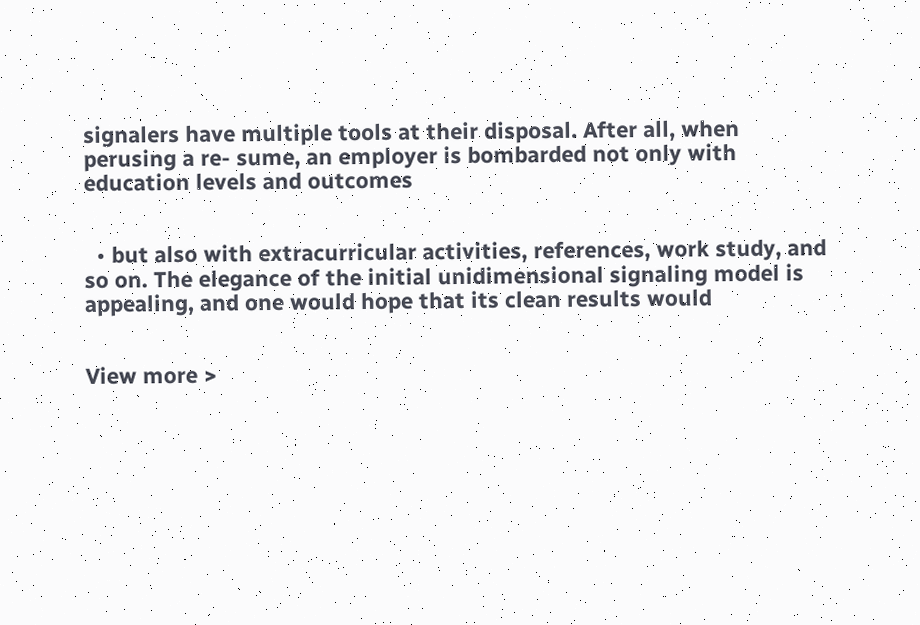signalers have multiple tools at their disposal. After all, when perusing a re- sume, an employer is bombarded not only with education levels and outcomes


  • but also with extracurricular activities, references, work study, and so on. The elegance of the initial unidimensional signaling model is appealing, and one would hope that its clean results would


View more >